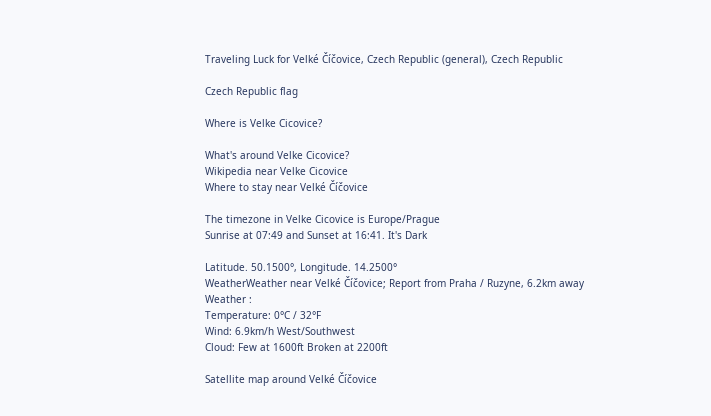Traveling Luck for Velké Číčovice, Czech Republic (general), Czech Republic

Czech Republic flag

Where is Velke Cicovice?

What's around Velke Cicovice?
Wikipedia near Velke Cicovice
Where to stay near Velké Číčovice

The timezone in Velke Cicovice is Europe/Prague
Sunrise at 07:49 and Sunset at 16:41. It's Dark

Latitude. 50.1500°, Longitude. 14.2500°
WeatherWeather near Velké Číčovice; Report from Praha / Ruzyne, 6.2km away
Weather :
Temperature: 0°C / 32°F
Wind: 6.9km/h West/Southwest
Cloud: Few at 1600ft Broken at 2200ft

Satellite map around Velké Číčovice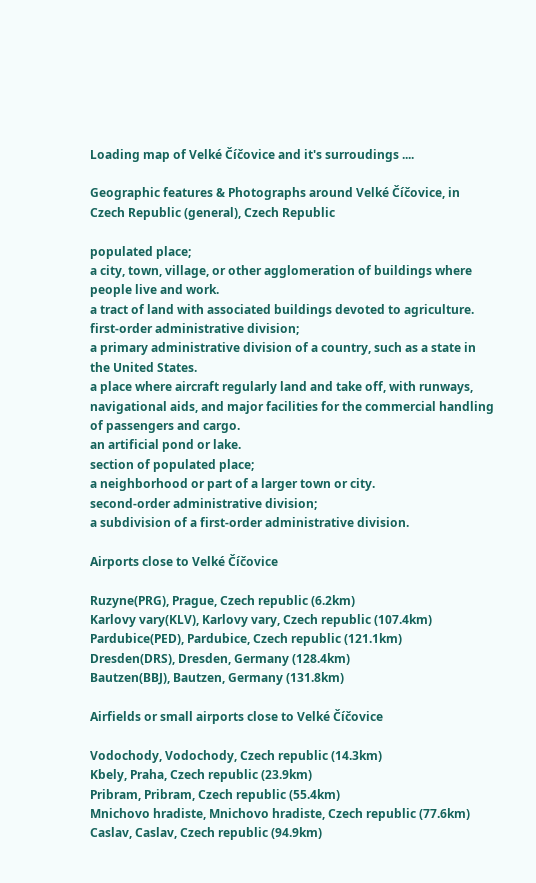Loading map of Velké Číčovice and it's surroudings ....

Geographic features & Photographs around Velké Číčovice, in Czech Republic (general), Czech Republic

populated place;
a city, town, village, or other agglomeration of buildings where people live and work.
a tract of land with associated buildings devoted to agriculture.
first-order administrative division;
a primary administrative division of a country, such as a state in the United States.
a place where aircraft regularly land and take off, with runways, navigational aids, and major facilities for the commercial handling of passengers and cargo.
an artificial pond or lake.
section of populated place;
a neighborhood or part of a larger town or city.
second-order administrative division;
a subdivision of a first-order administrative division.

Airports close to Velké Číčovice

Ruzyne(PRG), Prague, Czech republic (6.2km)
Karlovy vary(KLV), Karlovy vary, Czech republic (107.4km)
Pardubice(PED), Pardubice, Czech republic (121.1km)
Dresden(DRS), Dresden, Germany (128.4km)
Bautzen(BBJ), Bautzen, Germany (131.8km)

Airfields or small airports close to Velké Číčovice

Vodochody, Vodochody, Czech republic (14.3km)
Kbely, Praha, Czech republic (23.9km)
Pribram, Pribram, Czech republic (55.4km)
Mnichovo hradiste, Mnichovo hradiste, Czech republic (77.6km)
Caslav, Caslav, Czech republic (94.9km)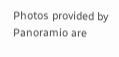Photos provided by Panoramio are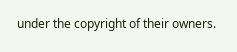under the copyright of their owners.